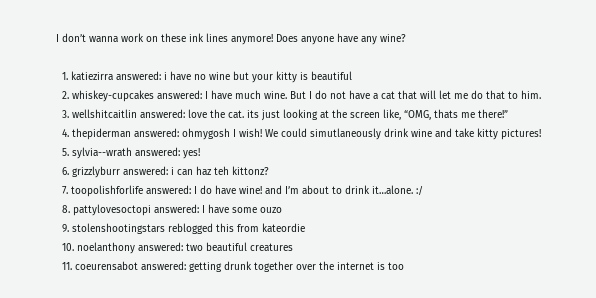I don’t wanna work on these ink lines anymore! Does anyone have any wine?

  1. katiezirra answered: i have no wine but your kitty is beautiful
  2. whiskey-cupcakes answered: I have much wine. But I do not have a cat that will let me do that to him.
  3. wellshitcaitlin answered: love the cat. its just looking at the screen like, “OMG, thats me there!”
  4. thepiderman answered: ohmygosh I wish! We could simutlaneously drink wine and take kitty pictures!
  5. sylvia--wrath answered: yes!
  6. grizzlyburr answered: i can haz teh kittonz?
  7. toopolishforlife answered: I do have wine! and I’m about to drink it…alone. :/
  8. pattylovesoctopi answered: I have some ouzo
  9. stolenshootingstars reblogged this from kateordie
  10. noelanthony answered: two beautiful creatures
  11. coeurensabot answered: getting drunk together over the internet is too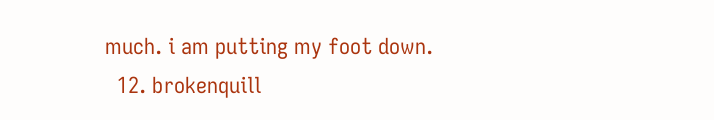much. i am putting my foot down.
  12. brokenquill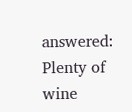answered: Plenty of wine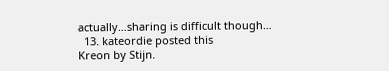actually…sharing is difficult though…
  13. kateordie posted this
Kreon by Stijn.